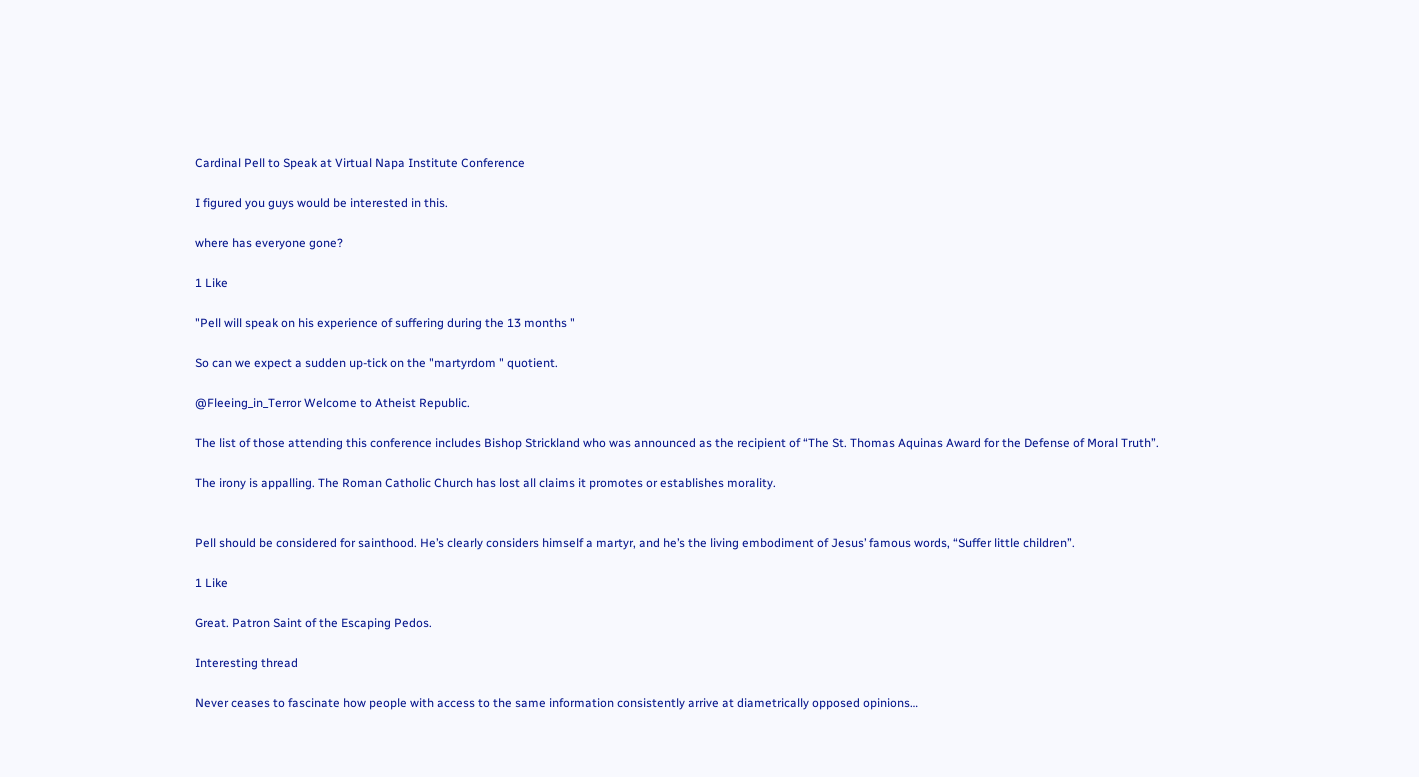Cardinal Pell to Speak at Virtual Napa Institute Conference

I figured you guys would be interested in this.

where has everyone gone?

1 Like

"Pell will speak on his experience of suffering during the 13 months "

So can we expect a sudden up-tick on the "martyrdom " quotient.

@Fleeing_in_Terror Welcome to Atheist Republic.

The list of those attending this conference includes Bishop Strickland who was announced as the recipient of “The St. Thomas Aquinas Award for the Defense of Moral Truth”.

The irony is appalling. The Roman Catholic Church has lost all claims it promotes or establishes morality.


Pell should be considered for sainthood. He’s clearly considers himself a martyr, and he’s the living embodiment of Jesus’ famous words, “Suffer little children”.

1 Like

Great. Patron Saint of the Escaping Pedos.

Interesting thread

Never ceases to fascinate how people with access to the same information consistently arrive at diametrically opposed opinions…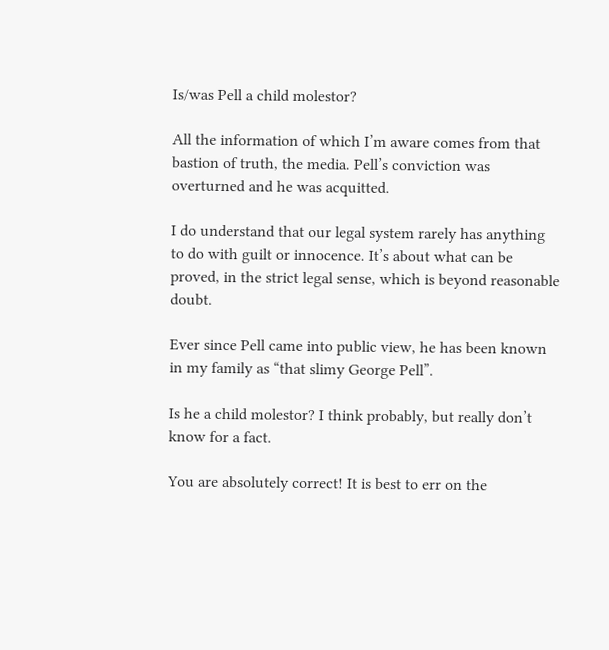Is/was Pell a child molestor?

All the information of which I’m aware comes from that bastion of truth, the media. Pell’s conviction was overturned and he was acquitted.

I do understand that our legal system rarely has anything to do with guilt or innocence. It’s about what can be proved, in the strict legal sense, which is beyond reasonable doubt.

Ever since Pell came into public view, he has been known in my family as “that slimy George Pell”.

Is he a child molestor? I think probably, but really don’t know for a fact.

You are absolutely correct! It is best to err on the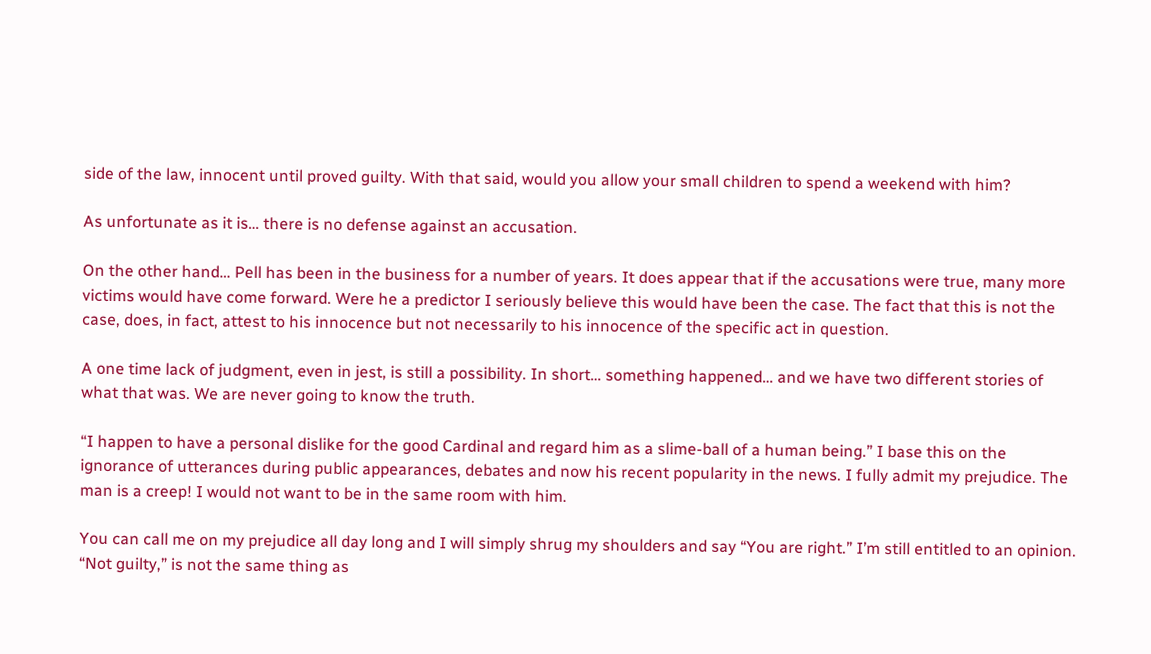side of the law, innocent until proved guilty. With that said, would you allow your small children to spend a weekend with him?

As unfortunate as it is… there is no defense against an accusation.

On the other hand… Pell has been in the business for a number of years. It does appear that if the accusations were true, many more victims would have come forward. Were he a predictor I seriously believe this would have been the case. The fact that this is not the case, does, in fact, attest to his innocence but not necessarily to his innocence of the specific act in question.

A one time lack of judgment, even in jest, is still a possibility. In short… something happened… and we have two different stories of what that was. We are never going to know the truth.

“I happen to have a personal dislike for the good Cardinal and regard him as a slime-ball of a human being.” I base this on the ignorance of utterances during public appearances, debates and now his recent popularity in the news. I fully admit my prejudice. The man is a creep! I would not want to be in the same room with him.

You can call me on my prejudice all day long and I will simply shrug my shoulders and say “You are right.” I’m still entitled to an opinion. “Not guilty,” is not the same thing as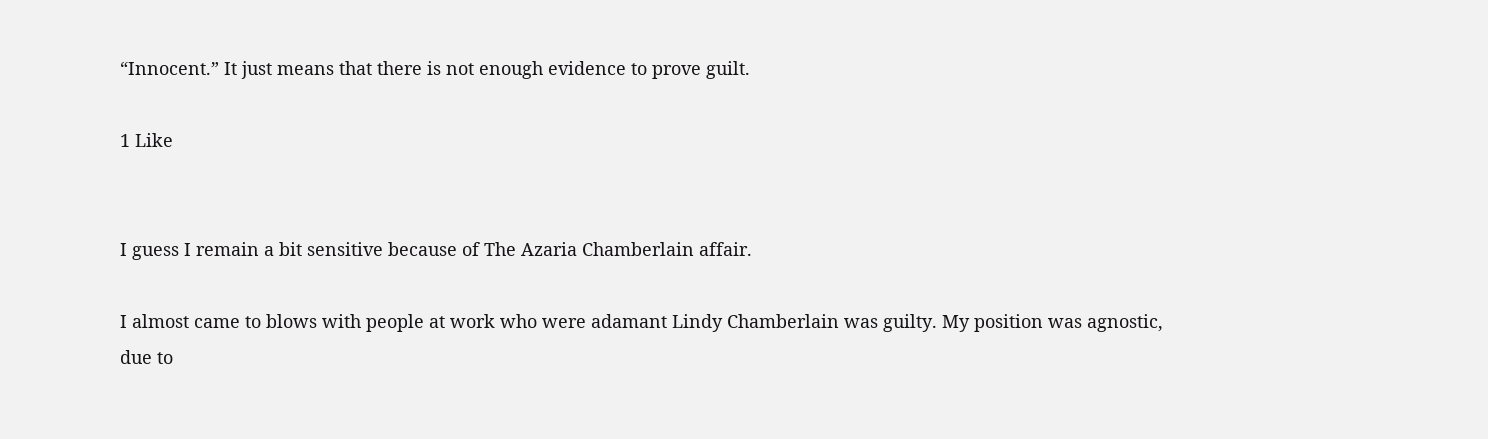“Innocent.” It just means that there is not enough evidence to prove guilt.

1 Like


I guess I remain a bit sensitive because of The Azaria Chamberlain affair.

I almost came to blows with people at work who were adamant Lindy Chamberlain was guilty. My position was agnostic, due to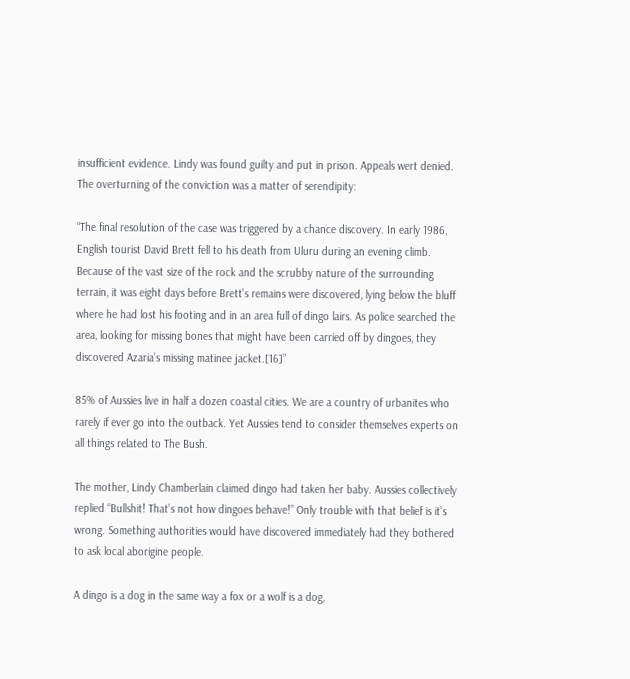insufficient evidence. Lindy was found guilty and put in prison. Appeals wert denied. The overturning of the conviction was a matter of serendipity:

“The final resolution of the case was triggered by a chance discovery. In early 1986, English tourist David Brett fell to his death from Uluru during an evening climb. Because of the vast size of the rock and the scrubby nature of the surrounding terrain, it was eight days before Brett’s remains were discovered, lying below the bluff where he had lost his footing and in an area full of dingo lairs. As police searched the area, looking for missing bones that might have been carried off by dingoes, they discovered Azaria’s missing matinee jacket.[16]”

85% of Aussies live in half a dozen coastal cities. We are a country of urbanites who rarely if ever go into the outback. Yet Aussies tend to consider themselves experts on all things related to The Bush.

The mother, Lindy Chamberlain claimed dingo had taken her baby. Aussies collectively replied “Bullshit! That’s not how dingoes behave!” Only trouble with that belief is it’s wrong. Something authorities would have discovered immediately had they bothered to ask local aborigine people.

A dingo is a dog in the same way a fox or a wolf is a dog,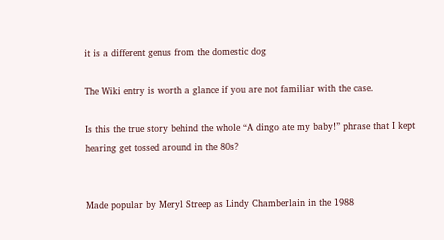it is a different genus from the domestic dog

The Wiki entry is worth a glance if you are not familiar with the case.

Is this the true story behind the whole “A dingo ate my baby!” phrase that I kept hearing get tossed around in the 80s?


Made popular by Meryl Streep as Lindy Chamberlain in the 1988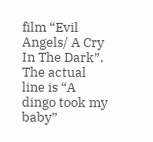film “Evil Angels/ A Cry In The Dark”. The actual line is “A dingo took my baby”